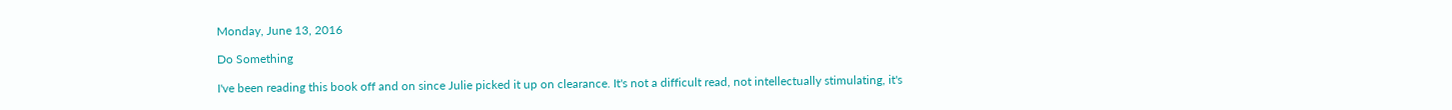Monday, June 13, 2016

Do Something

I've been reading this book off and on since Julie picked it up on clearance. It's not a difficult read, not intellectually stimulating, it's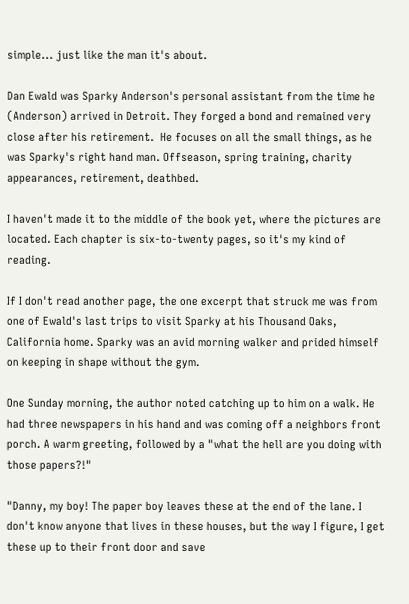simple... just like the man it's about.

Dan Ewald was Sparky Anderson's personal assistant from the time he (Anderson) arrived in Detroit. They forged a bond and remained very close after his retirement.  He focuses on all the small things, as he was Sparky's right hand man. Offseason, spring training, charity appearances, retirement, deathbed.

I haven't made it to the middle of the book yet, where the pictures are located. Each chapter is six-to-twenty pages, so it's my kind of reading.

If I don't read another page, the one excerpt that struck me was from one of Ewald's last trips to visit Sparky at his Thousand Oaks, California home. Sparky was an avid morning walker and prided himself on keeping in shape without the gym.

One Sunday morning, the author noted catching up to him on a walk. He had three newspapers in his hand and was coming off a neighbors front porch. A warm greeting, followed by a "what the hell are you doing with those papers?!"

"Danny, my boy! The paper boy leaves these at the end of the lane. I don't know anyone that lives in these houses, but the way I figure, I get these up to their front door and save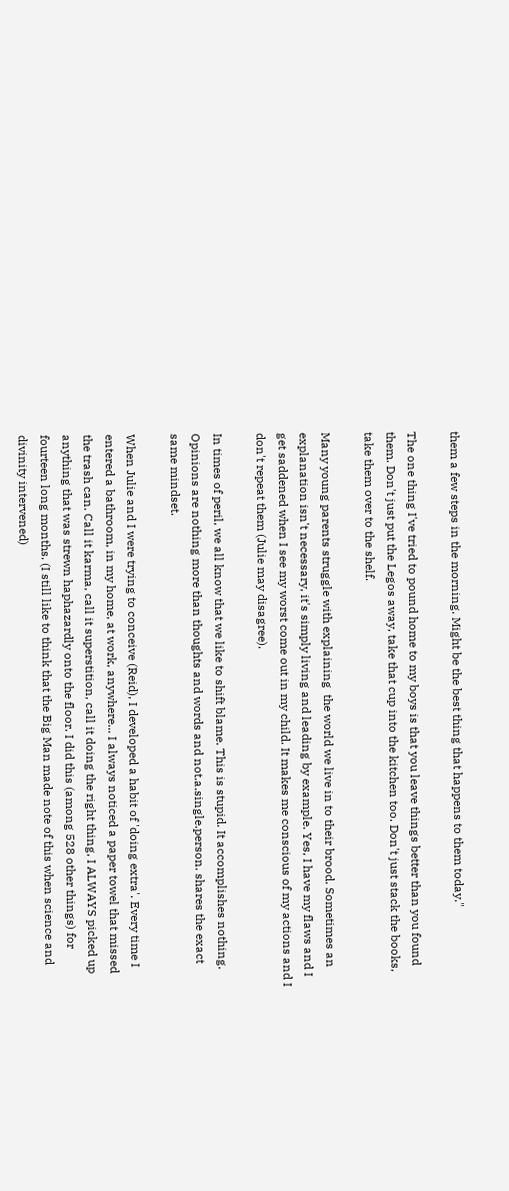them a few steps in the morning. Might be the best thing that happens to them today."

The one thing I've tried to pound home to my boys is that you leave things better than you found them. Don't just put the Legos away, take that cup into the kitchen too. Don't just stack the books, take them over to the shelf.

Many young parents struggle with explaining  the world we live in to their brood. Sometimes an explanation isn't necessary, it's simply living and leading by example. Yes, I have my flaws and I get saddened when I see my worst come out in my child. It makes me conscious of my actions and I don't repeat them (Julie may disagree).

In times of peril, we all know that we like to shift blame. This is stupid. It accomplishes nothing. Opinions are nothing more than thoughts and words and not.a.single.person. shares the exact same mindset.

When Julie and I were trying to conceive (Reid), I developed a habit of 'doing extra'. Every time I entered a bathroom, in my home, at work, anywhere... I always noticed a paper towel that missed the trash can. Call it karma, call it superstition, call it doing the right thing, I ALWAYS picked up anything that was strewn haphazardly onto the floor. I did this (among 528 other things) for fourteen long months. (I still like to think that the Big Man made note of this when science and divinity intervened)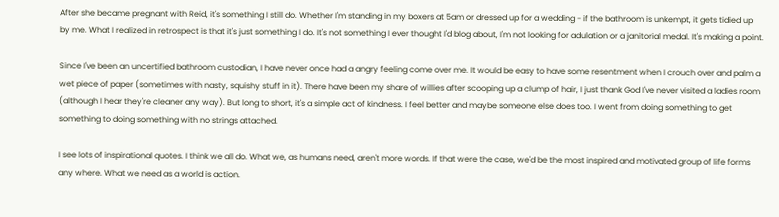After she became pregnant with Reid, it's something I still do. Whether I'm standing in my boxers at 5am or dressed up for a wedding - if the bathroom is unkempt, it gets tidied up by me. What I realized in retrospect is that it's just something I do. It's not something I ever thought I'd blog about, I'm not looking for adulation or a janitorial medal. It's making a point.

Since I've been an uncertified bathroom custodian, I have never once had a angry feeling come over me. It would be easy to have some resentment when I crouch over and palm a wet piece of paper (sometimes with nasty, squishy stuff in it). There have been my share of willies after scooping up a clump of hair, I just thank God I've never visited a ladies room (although I hear they're cleaner any way). But long to short, it's a simple act of kindness. I feel better and maybe someone else does too. I went from doing something to get something to doing something with no strings attached.

I see lots of inspirational quotes. I think we all do. What we, as humans need, aren't more words. If that were the case, we'd be the most inspired and motivated group of life forms any where. What we need as a world is action.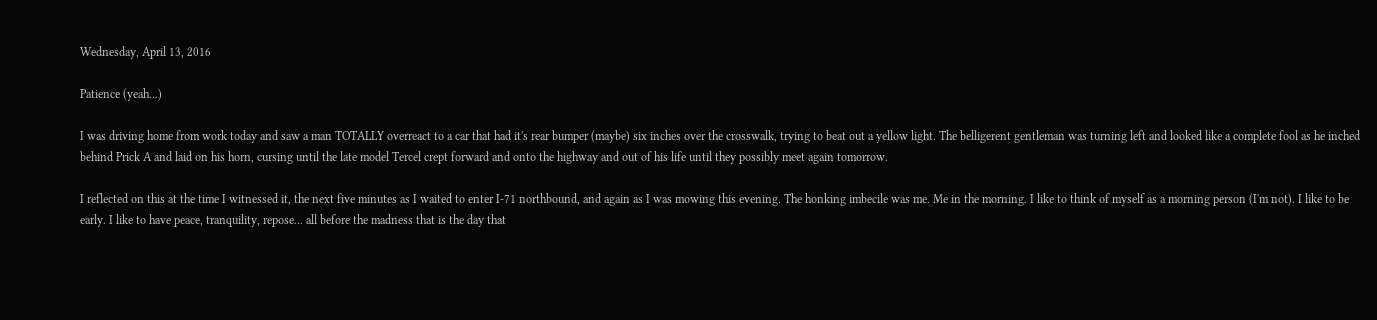Wednesday, April 13, 2016

Patience (yeah...)

I was driving home from work today and saw a man TOTALLY overreact to a car that had it's rear bumper (maybe) six inches over the crosswalk, trying to beat out a yellow light. The belligerent gentleman was turning left and looked like a complete fool as he inched behind Prick A and laid on his horn, cursing until the late model Tercel crept forward and onto the highway and out of his life until they possibly meet again tomorrow.

I reflected on this at the time I witnessed it, the next five minutes as I waited to enter I-71 northbound, and again as I was mowing this evening. The honking imbecile was me. Me in the morning. I like to think of myself as a morning person (I'm not). I like to be early. I like to have peace, tranquility, repose... all before the madness that is the day that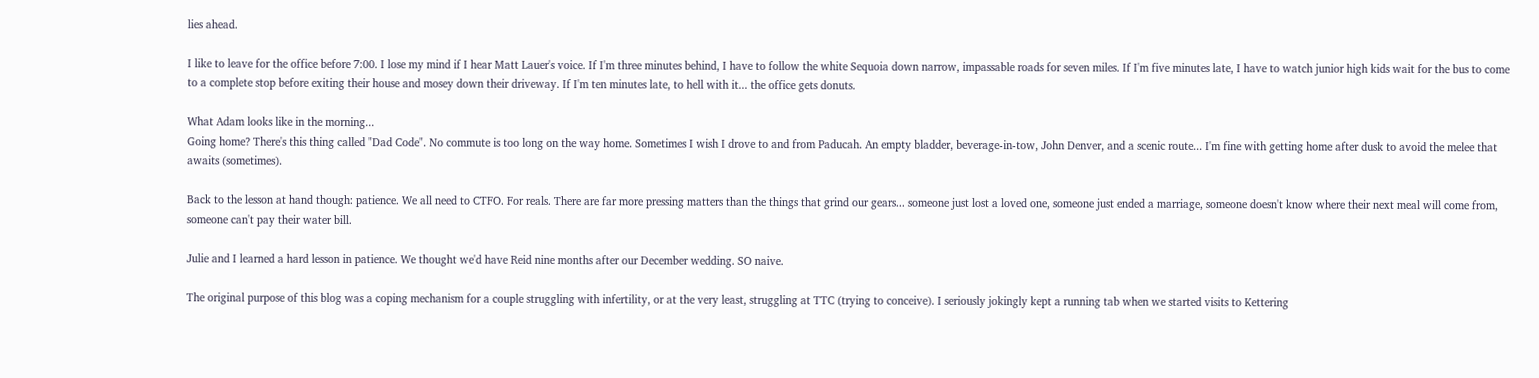lies ahead.

I like to leave for the office before 7:00. I lose my mind if I hear Matt Lauer's voice. If I'm three minutes behind, I have to follow the white Sequoia down narrow, impassable roads for seven miles. If I'm five minutes late, I have to watch junior high kids wait for the bus to come to a complete stop before exiting their house and mosey down their driveway. If I'm ten minutes late, to hell with it... the office gets donuts.

What Adam looks like in the morning...
Going home? There's this thing called "Dad Code". No commute is too long on the way home. Sometimes I wish I drove to and from Paducah. An empty bladder, beverage-in-tow, John Denver, and a scenic route... I'm fine with getting home after dusk to avoid the melee that awaits (sometimes).

Back to the lesson at hand though: patience. We all need to CTFO. For reals. There are far more pressing matters than the things that grind our gears... someone just lost a loved one, someone just ended a marriage, someone doesn't know where their next meal will come from, someone can't pay their water bill.

Julie and I learned a hard lesson in patience. We thought we'd have Reid nine months after our December wedding. SO naive.

The original purpose of this blog was a coping mechanism for a couple struggling with infertility, or at the very least, struggling at TTC (trying to conceive). I seriously jokingly kept a running tab when we started visits to Kettering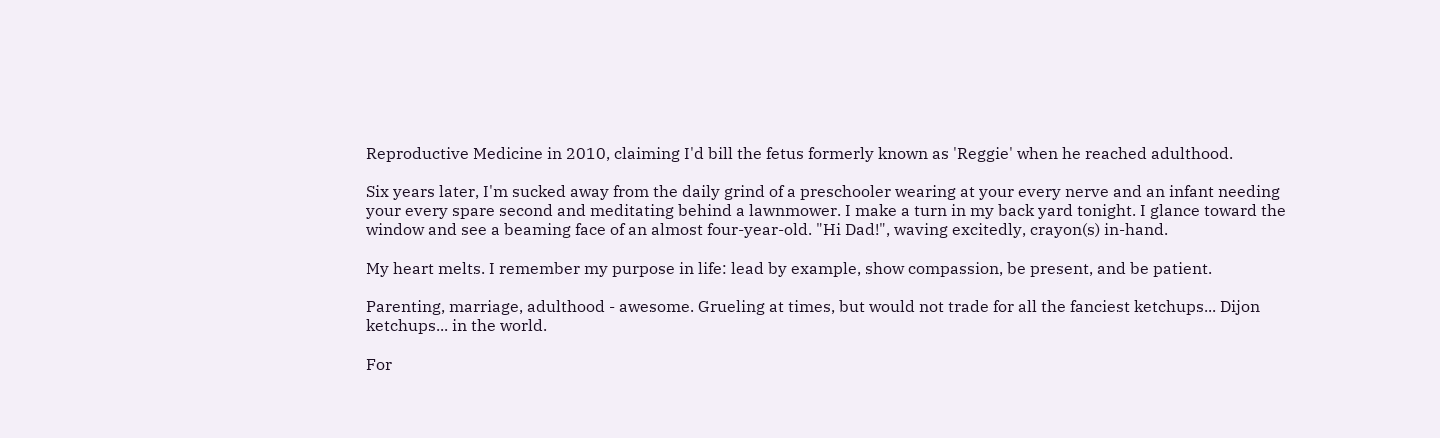Reproductive Medicine in 2010, claiming I'd bill the fetus formerly known as 'Reggie' when he reached adulthood.

Six years later, I'm sucked away from the daily grind of a preschooler wearing at your every nerve and an infant needing your every spare second and meditating behind a lawnmower. I make a turn in my back yard tonight. I glance toward the window and see a beaming face of an almost four-year-old. "Hi Dad!", waving excitedly, crayon(s) in-hand.

My heart melts. I remember my purpose in life: lead by example, show compassion, be present, and be patient.

Parenting, marriage, adulthood - awesome. Grueling at times, but would not trade for all the fanciest ketchups... Dijon ketchups... in the world.

For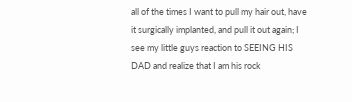all of the times I want to pull my hair out, have it surgically implanted, and pull it out again; I see my little guys reaction to SEEING HIS DAD and realize that I am his rock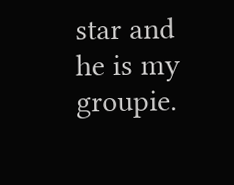star and he is my groupie.